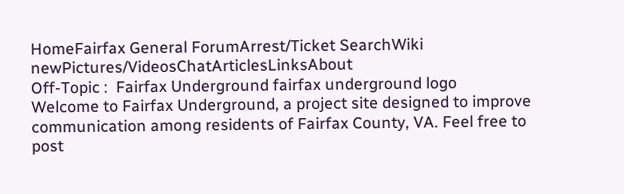HomeFairfax General ForumArrest/Ticket SearchWiki newPictures/VideosChatArticlesLinksAbout
Off-Topic :  Fairfax Underground fairfax underground logo
Welcome to Fairfax Underground, a project site designed to improve communication among residents of Fairfax County, VA. Feel free to post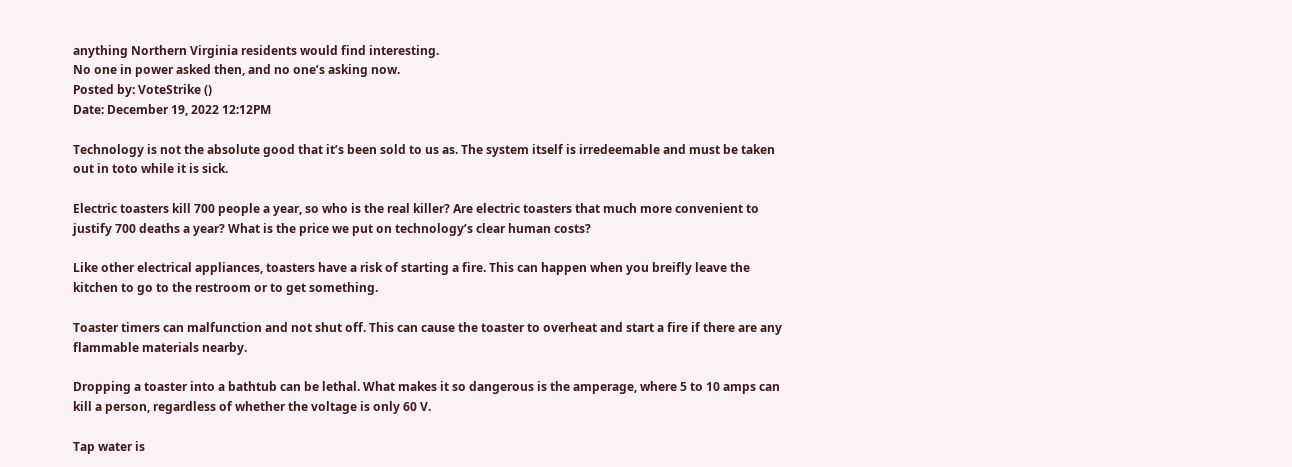anything Northern Virginia residents would find interesting.
No one in power asked then, and no one’s asking now.
Posted by: VoteStrike ()
Date: December 19, 2022 12:12PM

Technology is not the absolute good that it’s been sold to us as. The system itself is irredeemable and must be taken out in toto while it is sick.

Electric toasters kill 700 people a year, so who is the real killer? Are electric toasters that much more convenient to justify 700 deaths a year? What is the price we put on technology’s clear human costs?

Like other electrical appliances, toasters have a risk of starting a fire. This can happen when you breifly leave the kitchen to go to the restroom or to get something.

Toaster timers can malfunction and not shut off. This can cause the toaster to overheat and start a fire if there are any flammable materials nearby.

Dropping a toaster into a bathtub can be lethal. What makes it so dangerous is the amperage, where 5 to 10 amps can kill a person, regardless of whether the voltage is only 60 V.

Tap water is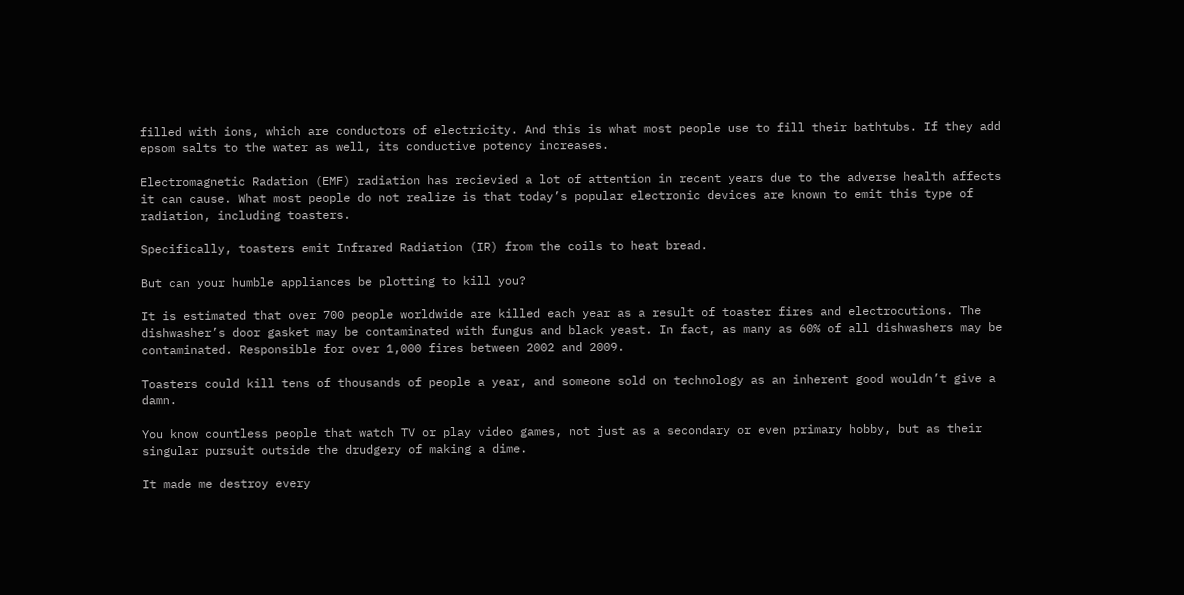filled with ions, which are conductors of electricity. And this is what most people use to fill their bathtubs. If they add epsom salts to the water as well, its conductive potency increases.

Electromagnetic Radation (EMF) radiation has recievied a lot of attention in recent years due to the adverse health affects it can cause. What most people do not realize is that today’s popular electronic devices are known to emit this type of radiation, including toasters.

Specifically, toasters emit Infrared Radiation (IR) from the coils to heat bread.

But can your humble appliances be plotting to kill you?

It is estimated that over 700 people worldwide are killed each year as a result of toaster fires and electrocutions. The dishwasher’s door gasket may be contaminated with fungus and black yeast. In fact, as many as 60% of all dishwashers may be contaminated. Responsible for over 1,000 fires between 2002 and 2009.

Toasters could kill tens of thousands of people a year, and someone sold on technology as an inherent good wouldn’t give a damn.

You know countless people that watch TV or play video games, not just as a secondary or even primary hobby, but as their singular pursuit outside the drudgery of making a dime.

It made me destroy every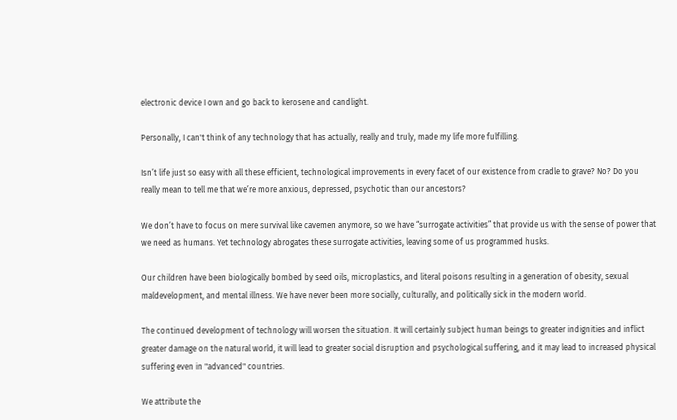electronic device I own and go back to kerosene and candlight.

Personally, I can't think of any technology that has actually, really and truly, made my life more fulfilling.

Isn’t life just so easy with all these efficient, technological improvements in every facet of our existence from cradle to grave? No? Do you really mean to tell me that we’re more anxious, depressed, psychotic than our ancestors?

We don’t have to focus on mere survival like cavemen anymore, so we have “surrogate activities” that provide us with the sense of power that we need as humans. Yet technology abrogates these surrogate activities, leaving some of us programmed husks.

Our children have been biologically bombed by seed oils, microplastics, and literal poisons resulting in a generation of obesity, sexual maldevelopment, and mental illness. We have never been more socially, culturally, and politically sick in the modern world.

The continued development of technology will worsen the situation. It will certainly subject human beings to greater indignities and inflict greater damage on the natural world, it will lead to greater social disruption and psychological suffering, and it may lead to increased physical suffering even in "advanced" countries.

We attribute the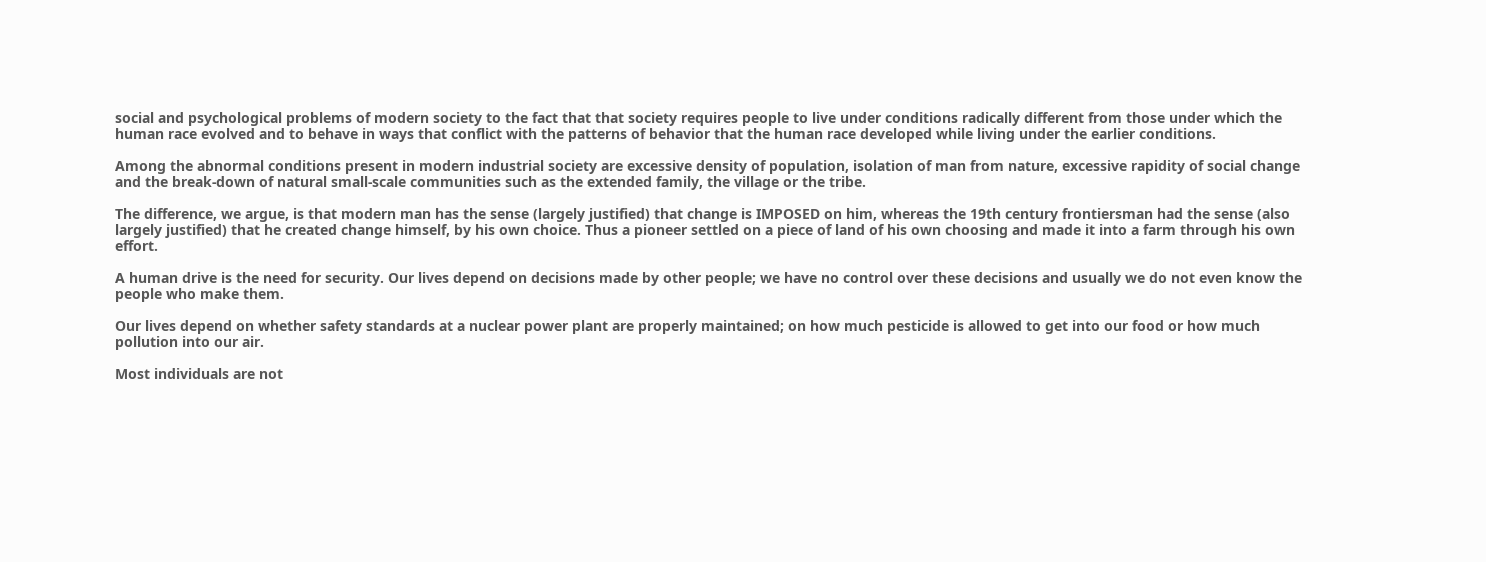social and psychological problems of modern society to the fact that that society requires people to live under conditions radically different from those under which the human race evolved and to behave in ways that conflict with the patterns of behavior that the human race developed while living under the earlier conditions.

Among the abnormal conditions present in modern industrial society are excessive density of population, isolation of man from nature, excessive rapidity of social change and the break-down of natural small-scale communities such as the extended family, the village or the tribe.

The difference, we argue, is that modern man has the sense (largely justified) that change is IMPOSED on him, whereas the 19th century frontiersman had the sense (also largely justified) that he created change himself, by his own choice. Thus a pioneer settled on a piece of land of his own choosing and made it into a farm through his own effort.

A human drive is the need for security. Our lives depend on decisions made by other people; we have no control over these decisions and usually we do not even know the people who make them.

Our lives depend on whether safety standards at a nuclear power plant are properly maintained; on how much pesticide is allowed to get into our food or how much pollution into our air.

Most individuals are not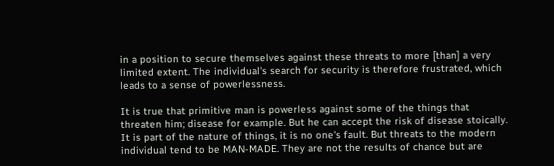in a position to secure themselves against these threats to more [than] a very limited extent. The individual's search for security is therefore frustrated, which leads to a sense of powerlessness.

It is true that primitive man is powerless against some of the things that threaten him; disease for example. But he can accept the risk of disease stoically. It is part of the nature of things, it is no one's fault. But threats to the modern individual tend to be MAN-MADE. They are not the results of chance but are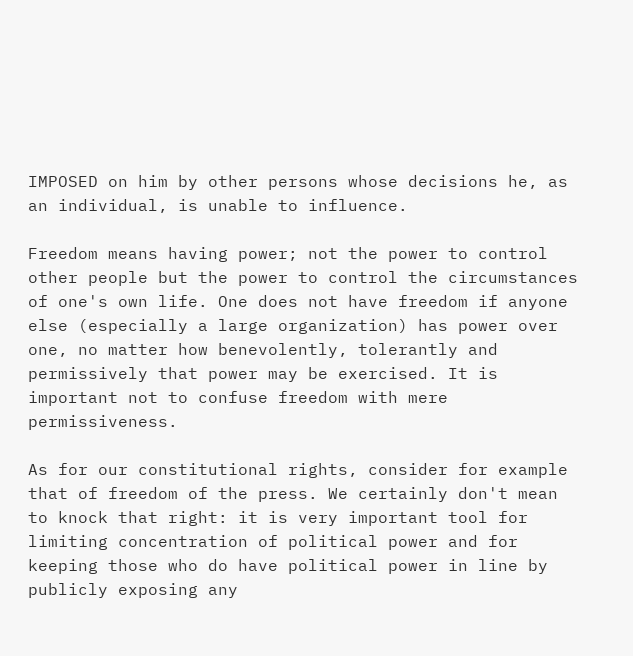IMPOSED on him by other persons whose decisions he, as an individual, is unable to influence.

Freedom means having power; not the power to control other people but the power to control the circumstances of one's own life. One does not have freedom if anyone else (especially a large organization) has power over one, no matter how benevolently, tolerantly and permissively that power may be exercised. It is important not to confuse freedom with mere permissiveness.

As for our constitutional rights, consider for example that of freedom of the press. We certainly don't mean to knock that right: it is very important tool for limiting concentration of political power and for keeping those who do have political power in line by publicly exposing any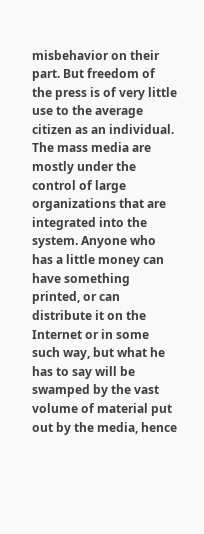misbehavior on their part. But freedom of the press is of very little use to the average citizen as an individual. The mass media are mostly under the control of large organizations that are integrated into the system. Anyone who has a little money can have something printed, or can distribute it on the Internet or in some such way, but what he has to say will be swamped by the vast volume of material put out by the media, hence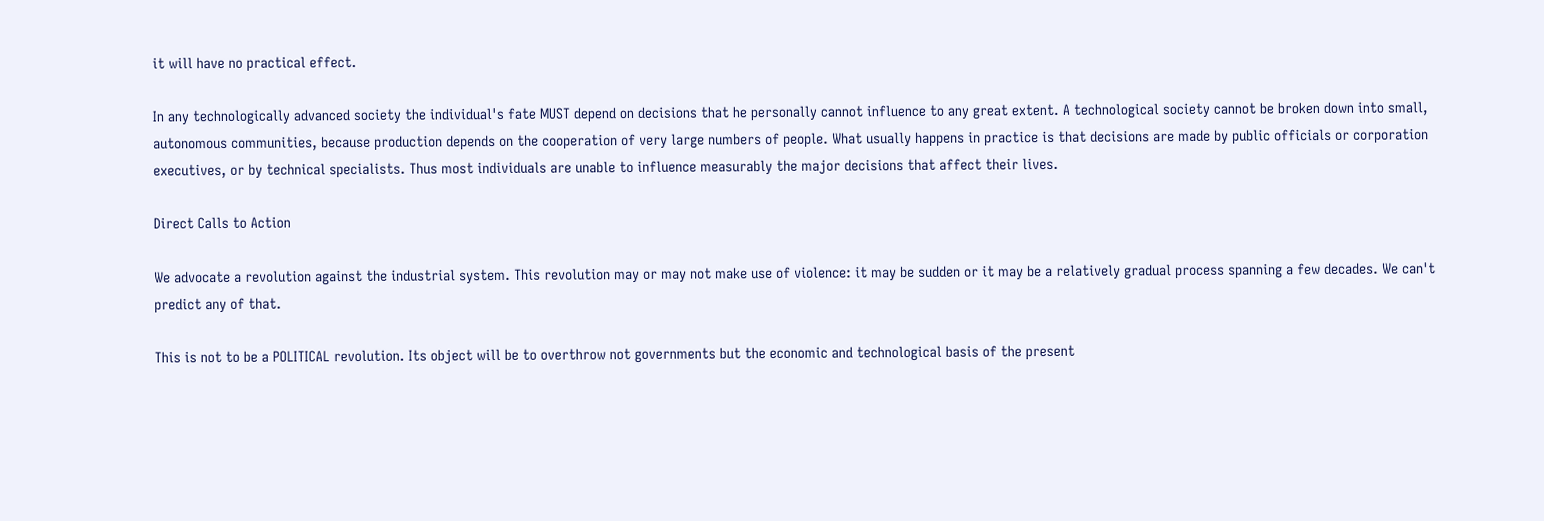it will have no practical effect.

In any technologically advanced society the individual's fate MUST depend on decisions that he personally cannot influence to any great extent. A technological society cannot be broken down into small, autonomous communities, because production depends on the cooperation of very large numbers of people. What usually happens in practice is that decisions are made by public officials or corporation executives, or by technical specialists. Thus most individuals are unable to influence measurably the major decisions that affect their lives.

Direct Calls to Action

We advocate a revolution against the industrial system. This revolution may or may not make use of violence: it may be sudden or it may be a relatively gradual process spanning a few decades. We can't predict any of that.

This is not to be a POLITICAL revolution. Its object will be to overthrow not governments but the economic and technological basis of the present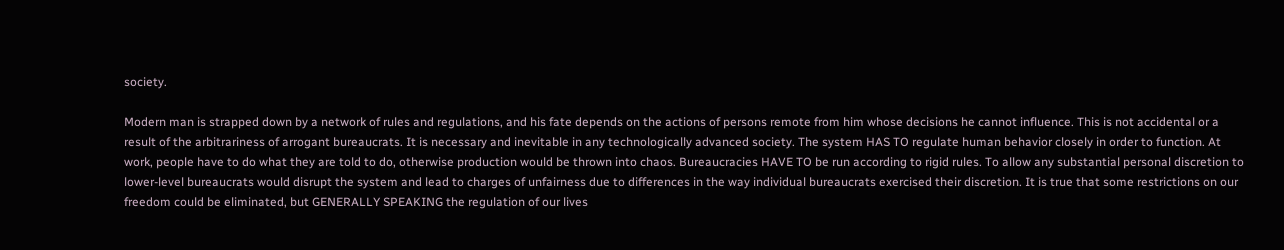society.

Modern man is strapped down by a network of rules and regulations, and his fate depends on the actions of persons remote from him whose decisions he cannot influence. This is not accidental or a result of the arbitrariness of arrogant bureaucrats. It is necessary and inevitable in any technologically advanced society. The system HAS TO regulate human behavior closely in order to function. At work, people have to do what they are told to do, otherwise production would be thrown into chaos. Bureaucracies HAVE TO be run according to rigid rules. To allow any substantial personal discretion to lower-level bureaucrats would disrupt the system and lead to charges of unfairness due to differences in the way individual bureaucrats exercised their discretion. It is true that some restrictions on our freedom could be eliminated, but GENERALLY SPEAKING the regulation of our lives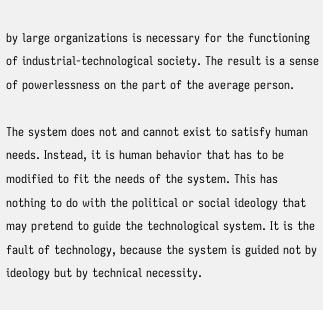by large organizations is necessary for the functioning of industrial-technological society. The result is a sense of powerlessness on the part of the average person.

The system does not and cannot exist to satisfy human needs. Instead, it is human behavior that has to be modified to fit the needs of the system. This has nothing to do with the political or social ideology that may pretend to guide the technological system. It is the fault of technology, because the system is guided not by ideology but by technical necessity.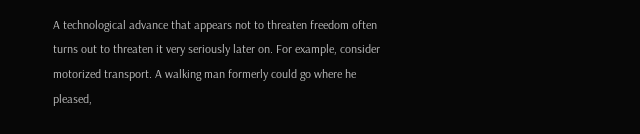A technological advance that appears not to threaten freedom often turns out to threaten it very seriously later on. For example, consider motorized transport. A walking man formerly could go where he pleased,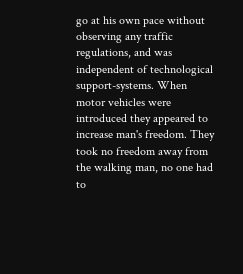go at his own pace without observing any traffic regulations, and was independent of technological support-systems. When motor vehicles were introduced they appeared to increase man's freedom. They took no freedom away from the walking man, no one had to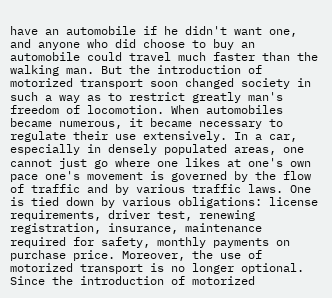have an automobile if he didn't want one, and anyone who did choose to buy an automobile could travel much faster than the walking man. But the introduction of motorized transport soon changed society in such a way as to restrict greatly man's freedom of locomotion. When automobiles became numerous, it became necessary to regulate their use extensively. In a car, especially in densely populated areas, one cannot just go where one likes at one's own pace one's movement is governed by the flow of traffic and by various traffic laws. One is tied down by various obligations: license requirements, driver test, renewing registration, insurance, maintenance required for safety, monthly payments on purchase price. Moreover, the use of motorized transport is no longer optional. Since the introduction of motorized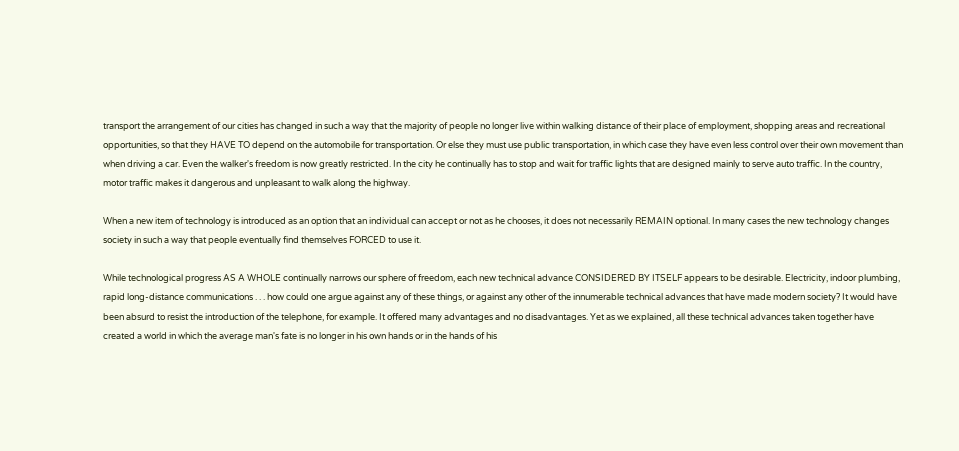transport the arrangement of our cities has changed in such a way that the majority of people no longer live within walking distance of their place of employment, shopping areas and recreational opportunities, so that they HAVE TO depend on the automobile for transportation. Or else they must use public transportation, in which case they have even less control over their own movement than when driving a car. Even the walker's freedom is now greatly restricted. In the city he continually has to stop and wait for traffic lights that are designed mainly to serve auto traffic. In the country, motor traffic makes it dangerous and unpleasant to walk along the highway.

When a new item of technology is introduced as an option that an individual can accept or not as he chooses, it does not necessarily REMAIN optional. In many cases the new technology changes society in such a way that people eventually find themselves FORCED to use it.

While technological progress AS A WHOLE continually narrows our sphere of freedom, each new technical advance CONSIDERED BY ITSELF appears to be desirable. Electricity, indoor plumbing, rapid long-distance communications . . . how could one argue against any of these things, or against any other of the innumerable technical advances that have made modern society? It would have been absurd to resist the introduction of the telephone, for example. It offered many advantages and no disadvantages. Yet as we explained, all these technical advances taken together have created a world in which the average man's fate is no longer in his own hands or in the hands of his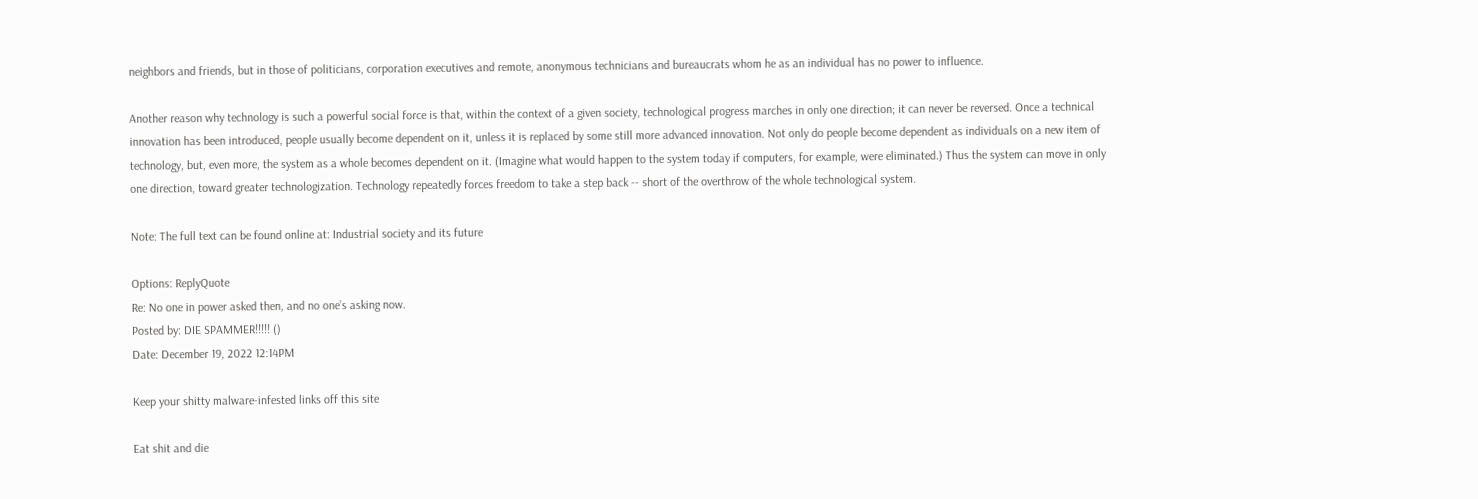neighbors and friends, but in those of politicians, corporation executives and remote, anonymous technicians and bureaucrats whom he as an individual has no power to influence.

Another reason why technology is such a powerful social force is that, within the context of a given society, technological progress marches in only one direction; it can never be reversed. Once a technical innovation has been introduced, people usually become dependent on it, unless it is replaced by some still more advanced innovation. Not only do people become dependent as individuals on a new item of technology, but, even more, the system as a whole becomes dependent on it. (Imagine what would happen to the system today if computers, for example, were eliminated.) Thus the system can move in only one direction, toward greater technologization. Technology repeatedly forces freedom to take a step back -- short of the overthrow of the whole technological system.

Note: The full text can be found online at: Industrial society and its future

Options: ReplyQuote
Re: No one in power asked then, and no one’s asking now.
Posted by: DIE SPAMMER!!!!! ()
Date: December 19, 2022 12:14PM

Keep your shitty malware-infested links off this site

Eat shit and die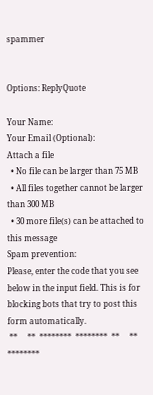spammer


Options: ReplyQuote

Your Name:
Your Email (Optional):
Attach a file
  • No file can be larger than 75 MB
  • All files together cannot be larger than 300 MB
  • 30 more file(s) can be attached to this message
Spam prevention:
Please, enter the code that you see below in the input field. This is for blocking bots that try to post this form automatically.
 **     **  ********  ********  **     **  ********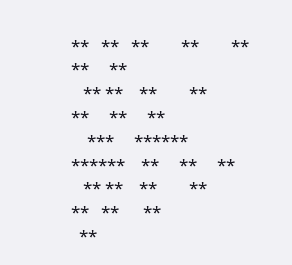**   **   **        **        **     **     **
   ** **    **        **        **     **     **
    ***     ******    ******    **     **     **
   ** **    **        **         **   **      **
  **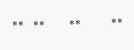**   **        **          **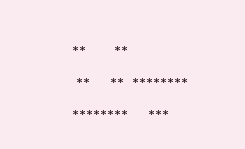**       **
 **     **  ********  ********     ***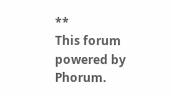**
This forum powered by Phorum.